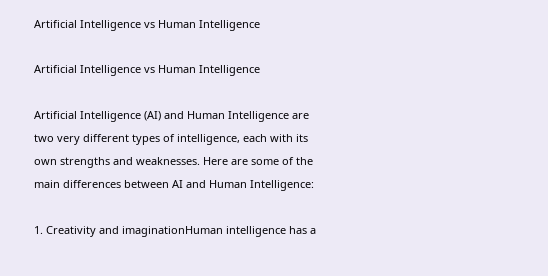Artificial Intelligence vs Human Intelligence

Artificial Intelligence vs Human Intelligence

Artificial Intelligence (AI) and Human Intelligence are two very different types of intelligence, each with its own strengths and weaknesses. Here are some of the main differences between AI and Human Intelligence:

1. Creativity and imaginationHuman intelligence has a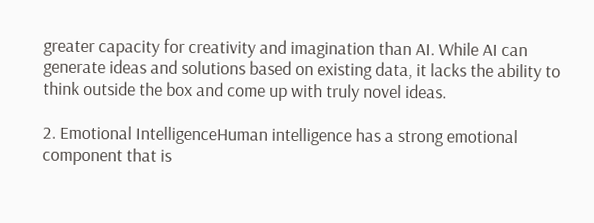greater capacity for creativity and imagination than AI. While AI can generate ideas and solutions based on existing data, it lacks the ability to think outside the box and come up with truly novel ideas.

2. Emotional IntelligenceHuman intelligence has a strong emotional component that is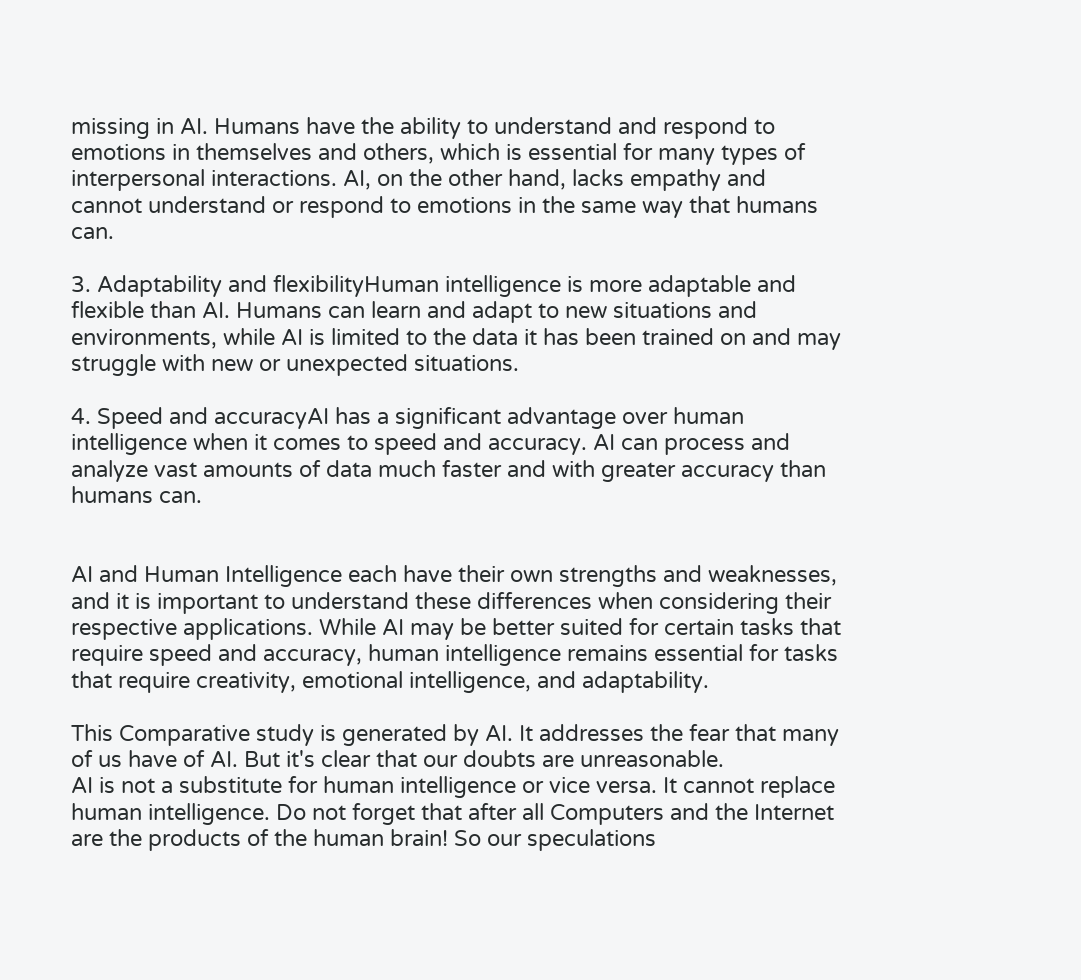missing in AI. Humans have the ability to understand and respond to emotions in themselves and others, which is essential for many types of interpersonal interactions. AI, on the other hand, lacks empathy and cannot understand or respond to emotions in the same way that humans can.

3. Adaptability and flexibilityHuman intelligence is more adaptable and flexible than AI. Humans can learn and adapt to new situations and environments, while AI is limited to the data it has been trained on and may struggle with new or unexpected situations.

4. Speed and accuracyAI has a significant advantage over human intelligence when it comes to speed and accuracy. AI can process and analyze vast amounts of data much faster and with greater accuracy than humans can.


AI and Human Intelligence each have their own strengths and weaknesses, and it is important to understand these differences when considering their respective applications. While AI may be better suited for certain tasks that require speed and accuracy, human intelligence remains essential for tasks that require creativity, emotional intelligence, and adaptability.

This Comparative study is generated by AI. It addresses the fear that many of us have of AI. But it's clear that our doubts are unreasonable.
AI is not a substitute for human intelligence or vice versa. It cannot replace human intelligence. Do not forget that after all Computers and the Internet are the products of the human brain! So our speculations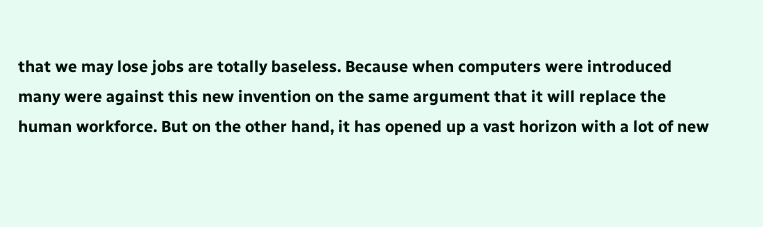that we may lose jobs are totally baseless. Because when computers were introduced many were against this new invention on the same argument that it will replace the human workforce. But on the other hand, it has opened up a vast horizon with a lot of new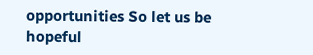opportunities So let us be hopeful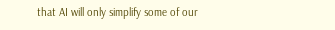that AI will only simplify some of our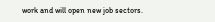work and will open new job sectors.